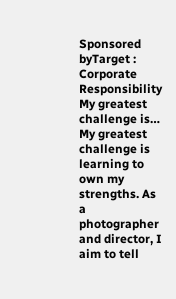Sponsored byTarget : Corporate Responsibility
My greatest challenge is…
My greatest challenge is learning to own my strengths. As a photographer and director, I aim to tell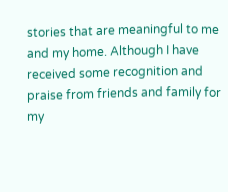stories that are meaningful to me and my home. Although I have received some recognition and praise from friends and family for my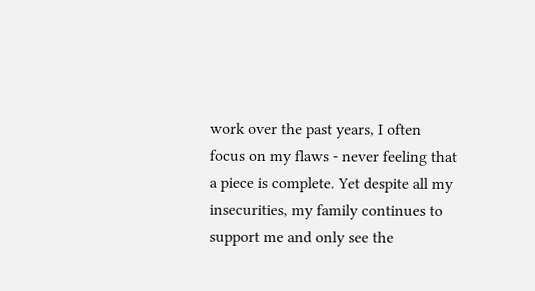work over the past years, I often focus on my flaws - never feeling that a piece is complete. Yet despite all my insecurities, my family continues to support me and only see the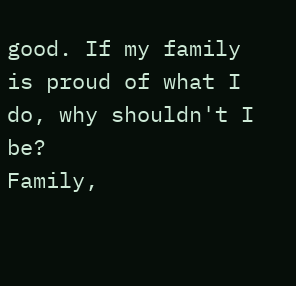good. If my family is proud of what I do, why shouldn't I be?
Family,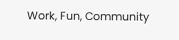Work, Fun, Community